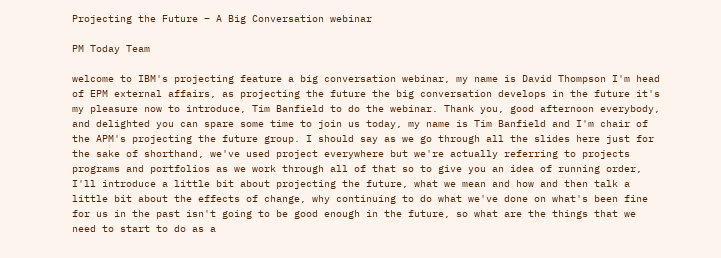Projecting the Future – A Big Conversation webinar

PM Today Team

welcome to IBM's projecting feature a big conversation webinar, my name is David Thompson I'm head of EPM external affairs, as projecting the future the big conversation develops in the future it's my pleasure now to introduce, Tim Banfield to do the webinar. Thank you, good afternoon everybody, and delighted you can spare some time to join us today, my name is Tim Banfield and I'm chair of the APM's projecting the future group. I should say as we go through all the slides here just for the sake of shorthand, we've used project everywhere but we're actually referring to projects programs and portfolios as we work through all of that so to give you an idea of running order, I'll introduce a little bit about projecting the future, what we mean and how and then talk a little bit about the effects of change, why continuing to do what we've done on what's been fine for us in the past isn't going to be good enough in the future, so what are the things that we need to start to do as a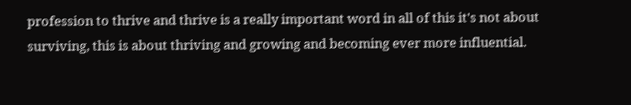profession to thrive and thrive is a really important word in all of this it's not about surviving, this is about thriving and growing and becoming ever more influential.